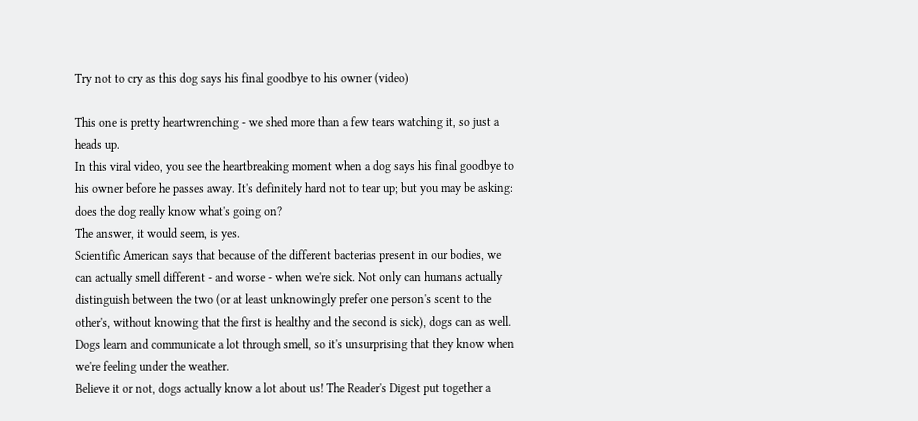Try not to cry as this dog says his final goodbye to his owner (video)

This one is pretty heartwrenching - we shed more than a few tears watching it, so just a heads up.
In this viral video, you see the heartbreaking moment when a dog says his final goodbye to his owner before he passes away. It's definitely hard not to tear up; but you may be asking: does the dog really know what's going on?
The answer, it would seem, is yes.
Scientific American says that because of the different bacterias present in our bodies, we can actually smell different - and worse - when we're sick. Not only can humans actually distinguish between the two (or at least unknowingly prefer one person's scent to the other's, without knowing that the first is healthy and the second is sick), dogs can as well. Dogs learn and communicate a lot through smell, so it's unsurprising that they know when we're feeling under the weather.
Believe it or not, dogs actually know a lot about us! The Reader's Digest put together a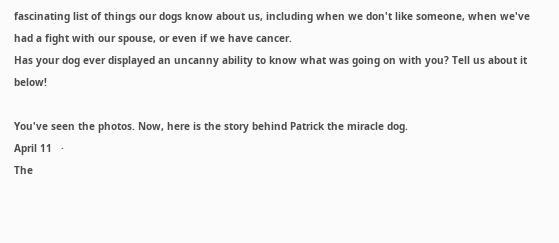fascinating list of things our dogs know about us, including when we don't like someone, when we've had a fight with our spouse, or even if we have cancer.
Has your dog ever displayed an uncanny ability to know what was going on with you? Tell us about it below!

You've seen the photos. Now, here is the story behind Patrick the miracle dog.
April 11   ·
The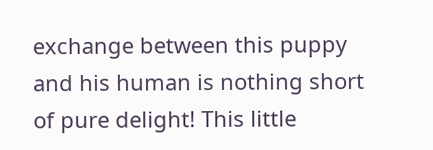exchange between this puppy and his human is nothing short of pure delight! This little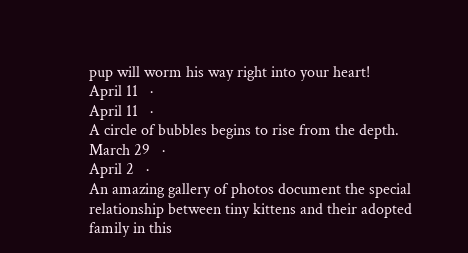pup will worm his way right into your heart!
April 11   ·
April 11   ·
A circle of bubbles begins to rise from the depth.
March 29   ·
April 2   ·
An amazing gallery of photos document the special relationship between tiny kittens and their adopted family in this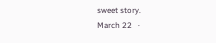sweet story.
March 22   ·